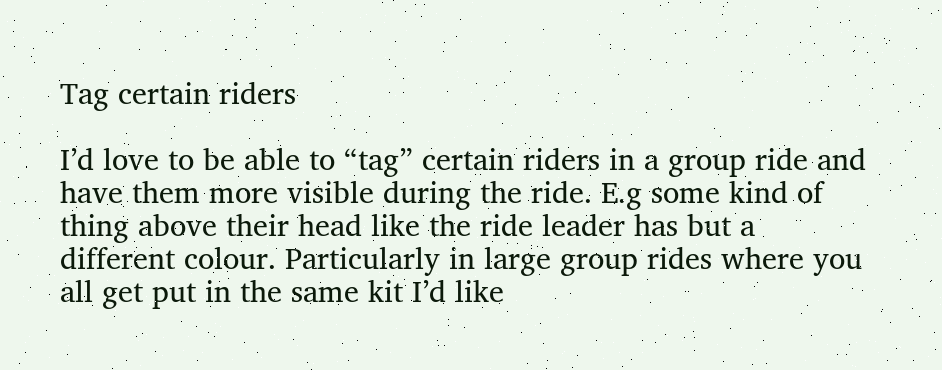Tag certain riders

I’d love to be able to “tag” certain riders in a group ride and have them more visible during the ride. E.g some kind of thing above their head like the ride leader has but a different colour. Particularly in large group rides where you all get put in the same kit I’d like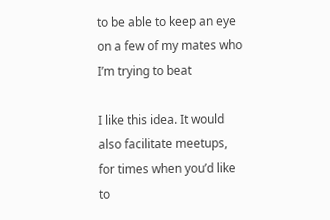to be able to keep an eye on a few of my mates who I’m trying to beat

I like this idea. It would also facilitate meetups, for times when you’d like to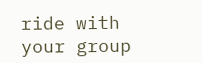ride with your group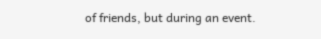of friends, but during an event.